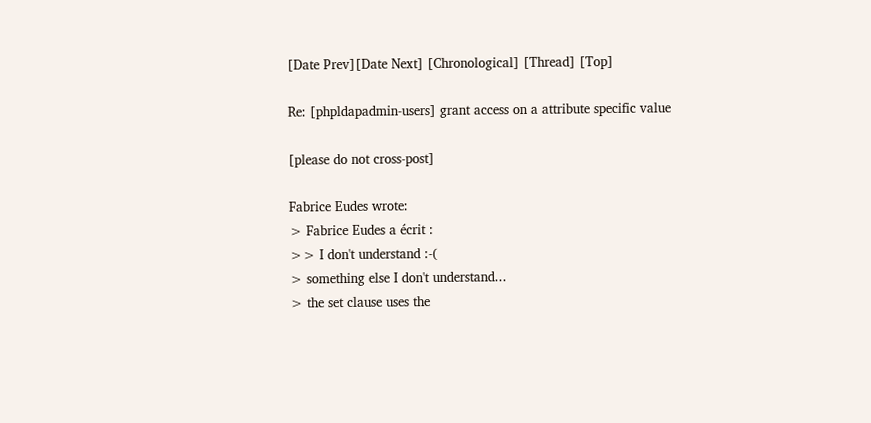[Date Prev][Date Next] [Chronological] [Thread] [Top]

Re: [phpldapadmin-users] grant access on a attribute specific value

[please do not cross-post]

Fabrice Eudes wrote:
> Fabrice Eudes a écrit :
>> I don't understand :-(
> something else I don't understand...
> the set clause uses the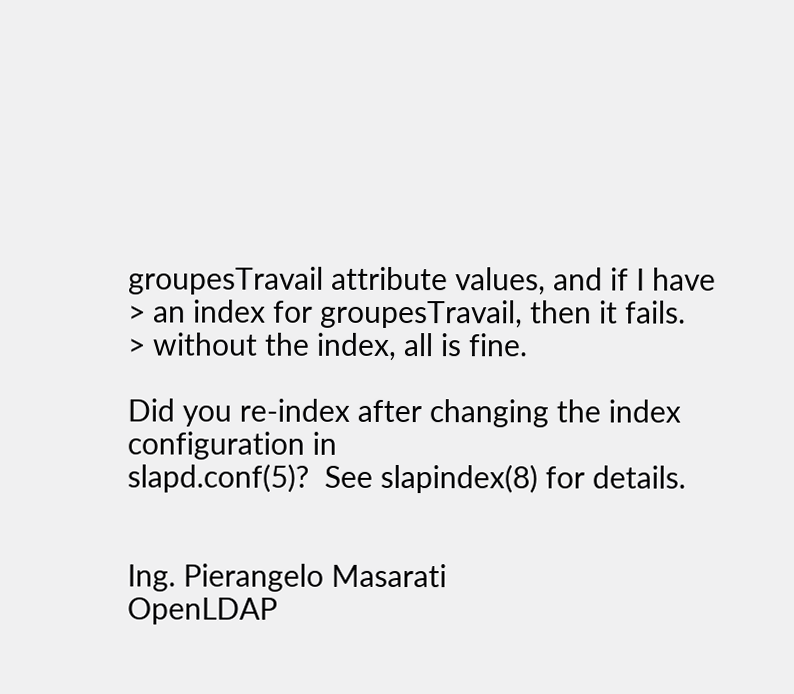groupesTravail attribute values, and if I have
> an index for groupesTravail, then it fails.
> without the index, all is fine.

Did you re-index after changing the index configuration in
slapd.conf(5)?  See slapindex(8) for details.


Ing. Pierangelo Masarati
OpenLDAP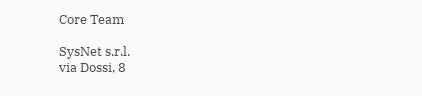Core Team

SysNet s.r.l.
via Dossi, 8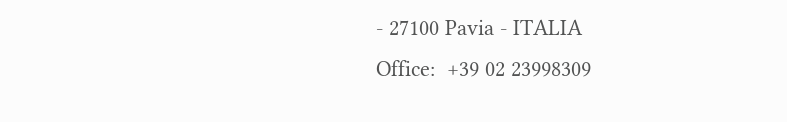- 27100 Pavia - ITALIA
Office:  +39 02 23998309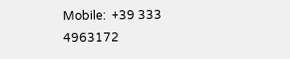Mobile:  +39 333 4963172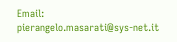Email:   pierangelo.masarati@sys-net.it